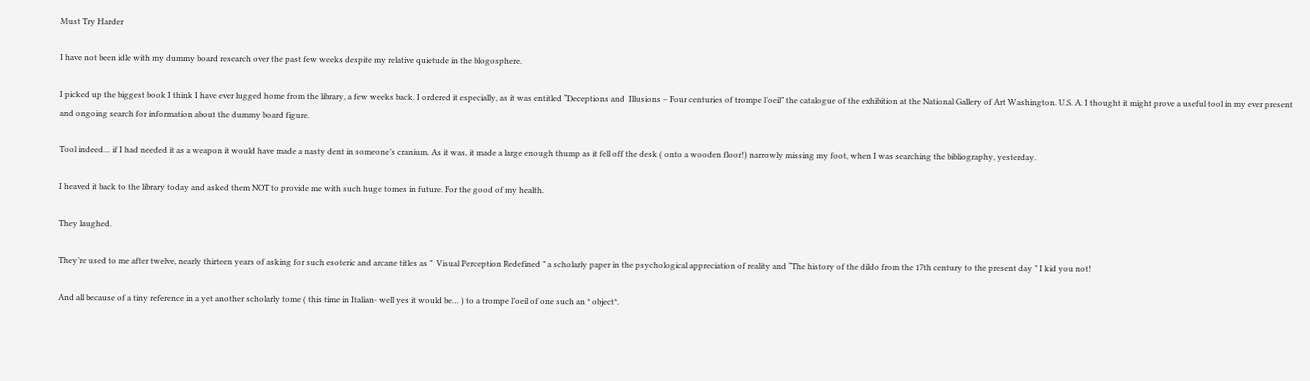Must Try Harder

I have not been idle with my dummy board research over the past few weeks despite my relative quietude in the blogosphere.

I picked up the biggest book I think I have ever lugged home from the library, a few weeks back. I ordered it especially, as it was entitled “Deceptions and  Illusions – Four centuries of trompe l’oeil” the catalogue of the exhibition at the National Gallery of Art Washington. U.S. A. I thought it might prove a useful tool in my ever present and ongoing search for information about the dummy board figure.

Tool indeed… if I had needed it as a weapon it would have made a nasty dent in someone’s cranium. As it was, it made a large enough thump as it fell off the desk ( onto a wooden floor!) narrowly missing my foot, when I was searching the bibliography, yesterday.

I heaved it back to the library today and asked them NOT to provide me with such huge tomes in future. For the good of my health.

They laughed.

They’re used to me after twelve, nearly thirteen years of asking for such esoteric and arcane titles as ”  Visual Perception Redefined ” a scholarly paper in the psychological appreciation of reality and “The history of the dildo from the 17th century to the present day ” I kid you not!

And all because of a tiny reference in a yet another scholarly tome ( this time in Italian- well yes it would be… ) to a trompe l’oeil of one such an * object*.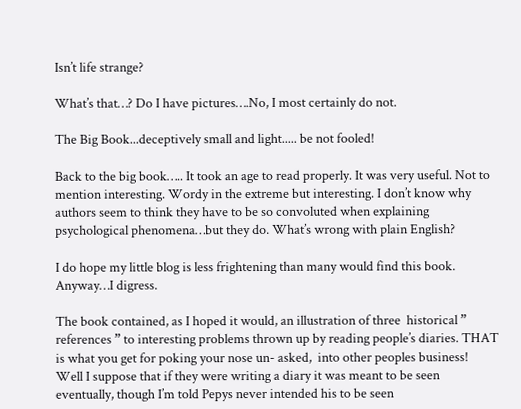Isn’t life strange?

What’s that…? Do I have pictures….No, I most certainly do not.

The Big Book...deceptively small and light..... be not fooled!

Back to the big book….. It took an age to read properly. It was very useful. Not to mention interesting. Wordy in the extreme but interesting. I don’t know why authors seem to think they have to be so convoluted when explaining psychological phenomena…but they do. What’s wrong with plain English?

I do hope my little blog is less frightening than many would find this book. Anyway…I digress.

The book contained, as I hoped it would, an illustration of three  historical ” references ” to interesting problems thrown up by reading people’s diaries. THAT is what you get for poking your nose un- asked,  into other peoples business!  Well I suppose that if they were writing a diary it was meant to be seen eventually, though I’m told Pepys never intended his to be seen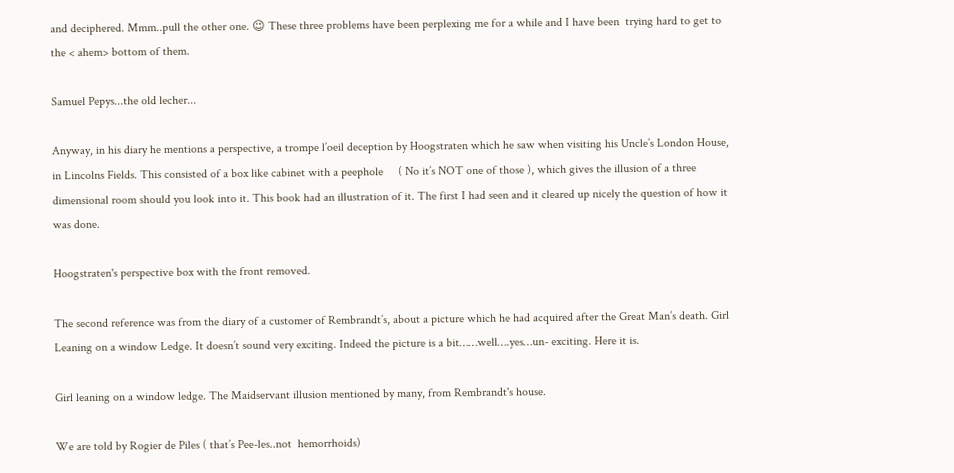and deciphered. Mmm..pull the other one. 😉 These three problems have been perplexing me for a while and I have been  trying hard to get to the < ahem> bottom of them.

Samuel Pepys...the old lecher...

Anyway, in his diary he mentions a perspective, a trompe l’oeil deception by Hoogstraten which he saw when visiting his Uncle’s London House, in Lincolns Fields. This consisted of a box like cabinet with a peephole     ( No it’s NOT one of those ), which gives the illusion of a three dimensional room should you look into it. This book had an illustration of it. The first I had seen and it cleared up nicely the question of how it was done.

Hoogstraten's perspective box with the front removed.

The second reference was from the diary of a customer of Rembrandt’s, about a picture which he had acquired after the Great Man’s death. Girl Leaning on a window Ledge. It doesn’t sound very exciting. Indeed the picture is a bit……well….yes…un- exciting. Here it is.

Girl leaning on a window ledge. The Maidservant illusion mentioned by many, from Rembrandt's house.

We are told by Rogier de Piles ( that’s Pee-les..not  hemorrhoids)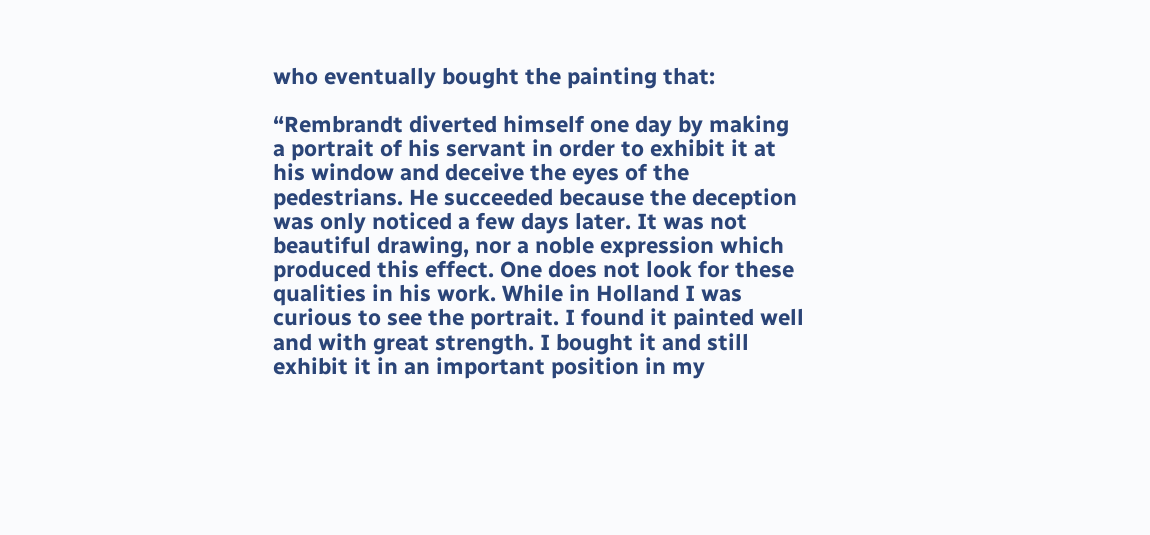who eventually bought the painting that:

“Rembrandt diverted himself one day by making a portrait of his servant in order to exhibit it at his window and deceive the eyes of the pedestrians. He succeeded because the deception was only noticed a few days later. It was not beautiful drawing, nor a noble expression which produced this effect. One does not look for these qualities in his work. While in Holland I was curious to see the portrait. I found it painted well and with great strength. I bought it and still exhibit it in an important position in my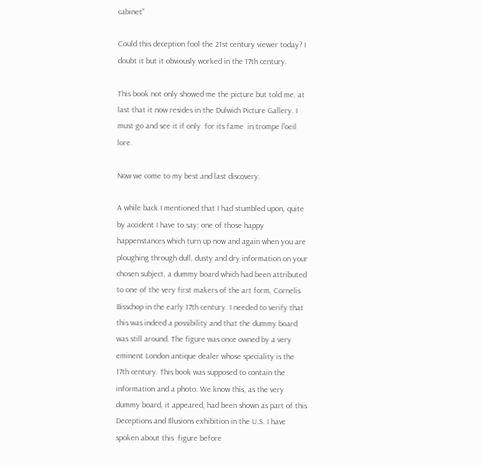cabinet”

Could this deception fool the 21st century viewer today? I doubt it but it obviously worked in the 17th century.

This book not only showed me the picture but told me, at last that it now resides in the Dulwich Picture Gallery. I must go and see it if only  for its fame  in trompe l’oeil lore.

Now we come to my best and last discovery.

A while back I mentioned that I had stumbled upon, quite by accident I have to say; one of those happy  happenstances which turn up now and again when you are ploughing through dull, dusty and dry information on your chosen subject, a dummy board which had been attributed to one of the very first makers of the art form, Cornelis Bisschop in the early 17th century. I needed to verify that this was indeed a possibility and that the dummy board was still around. The figure was once owned by a very eminent London antique dealer whose speciality is the 17th century. This book was supposed to contain the information and a photo. We know this, as the very dummy board, it appeared, had been shown as part of this Deceptions and Illusions exhibition in the U.S. I have spoken about this  figure before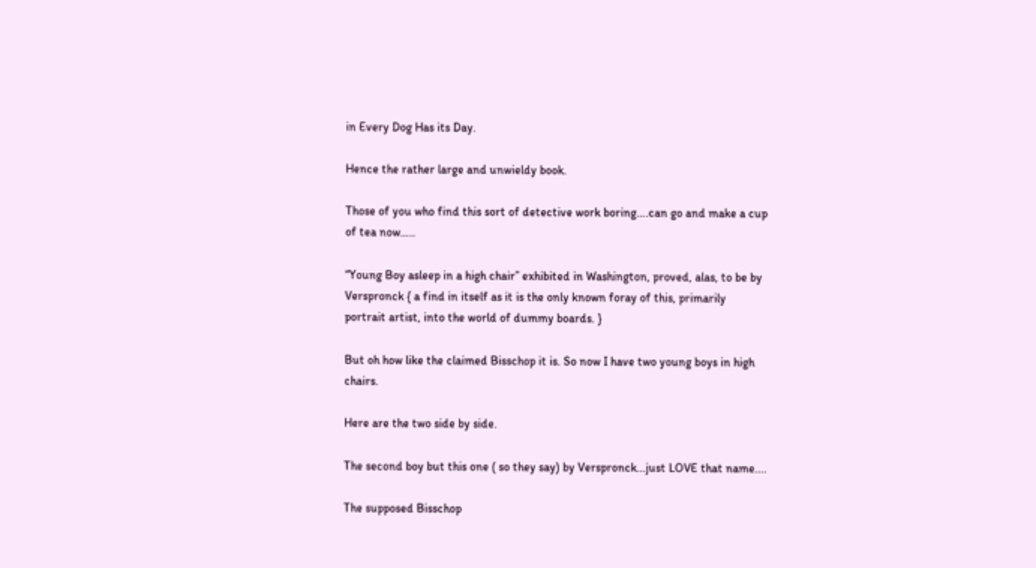in Every Dog Has its Day.

Hence the rather large and unwieldy book.

Those of you who find this sort of detective work boring….can go and make a cup of tea now…..

“Young Boy asleep in a high chair” exhibited in Washington, proved, alas, to be by Verspronck { a find in itself as it is the only known foray of this, primarily portrait artist, into the world of dummy boards. }

But oh how like the claimed Bisschop it is. So now I have two young boys in high chairs.

Here are the two side by side.

The second boy but this one ( so they say) by Verspronck...just LOVE that name....

The supposed Bisschop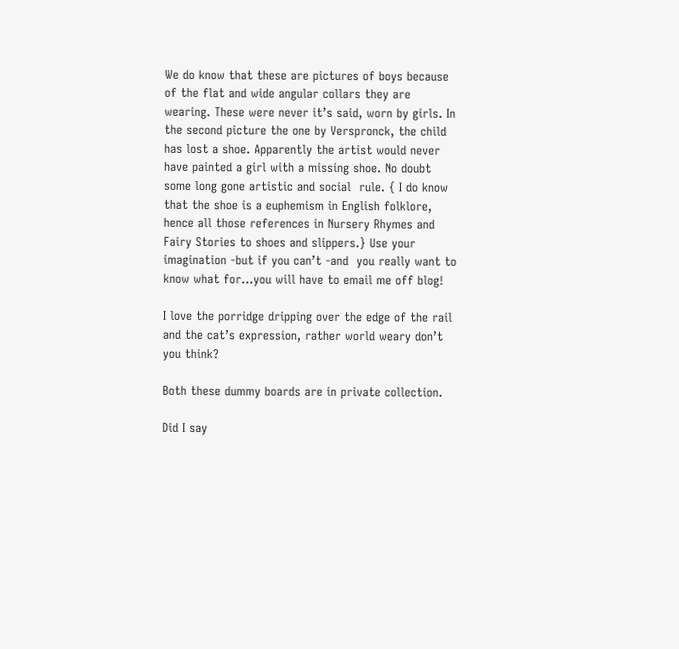We do know that these are pictures of boys because of the flat and wide angular collars they are wearing. These were never it’s said, worn by girls. In the second picture the one by Verspronck, the child has lost a shoe. Apparently the artist would never have painted a girl with a missing shoe. No doubt some long gone artistic and social  rule. { I do know that the shoe is a euphemism in English folklore, hence all those references in Nursery Rhymes and Fairy Stories to shoes and slippers.} Use your imagination -but if you can’t -and  you really want to know what for…you will have to email me off blog!

I love the porridge dripping over the edge of the rail and the cat’s expression, rather world weary don’t you think?

Both these dummy boards are in private collection.

Did I say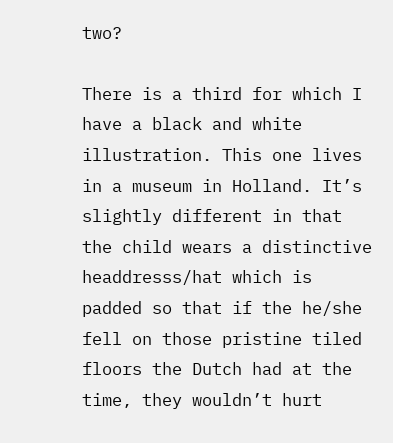two?

There is a third for which I  have a black and white illustration. This one lives in a museum in Holland. It’s slightly different in that the child wears a distinctive headdresss/hat which is padded so that if the he/she fell on those pristine tiled floors the Dutch had at the time, they wouldn’t hurt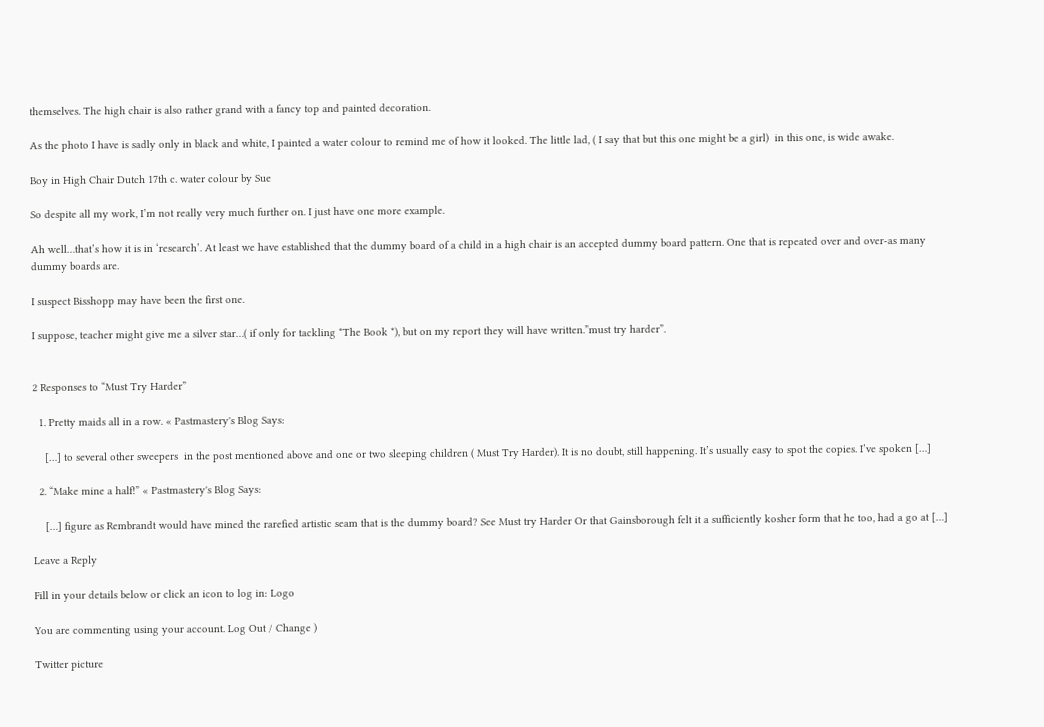themselves. The high chair is also rather grand with a fancy top and painted decoration.

As the photo I have is sadly only in black and white, I painted a water colour to remind me of how it looked. The little lad, ( I say that but this one might be a girl)  in this one, is wide awake.

Boy in High Chair Dutch 17th c. water colour by Sue

So despite all my work, I’m not really very much further on. I just have one more example.

Ah well…that’s how it is in ‘research’. At least we have established that the dummy board of a child in a high chair is an accepted dummy board pattern. One that is repeated over and over-as many dummy boards are.

I suspect Bisshopp may have been the first one.

I suppose, teacher might give me a silver star…( if only for tackling *The Book *), but on my report they will have written.”must try harder”.


2 Responses to “Must Try Harder”

  1. Pretty maids all in a row. « Pastmastery's Blog Says:

    […] to several other sweepers  in the post mentioned above and one or two sleeping children ( Must Try Harder). It is no doubt, still happening. It’s usually easy to spot the copies. I’ve spoken […]

  2. “Make mine a half!” « Pastmastery's Blog Says:

    […] figure as Rembrandt would have mined the rarefied artistic seam that is the dummy board? See Must try Harder Or that Gainsborough felt it a sufficiently kosher form that he too, had a go at […]

Leave a Reply

Fill in your details below or click an icon to log in: Logo

You are commenting using your account. Log Out / Change )

Twitter picture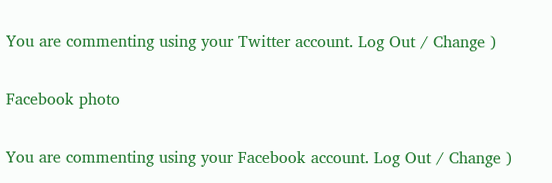You are commenting using your Twitter account. Log Out / Change )

Facebook photo

You are commenting using your Facebook account. Log Out / Change )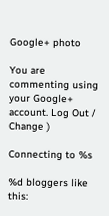Google+ photo

You are commenting using your Google+ account. Log Out / Change )

Connecting to %s

%d bloggers like this: